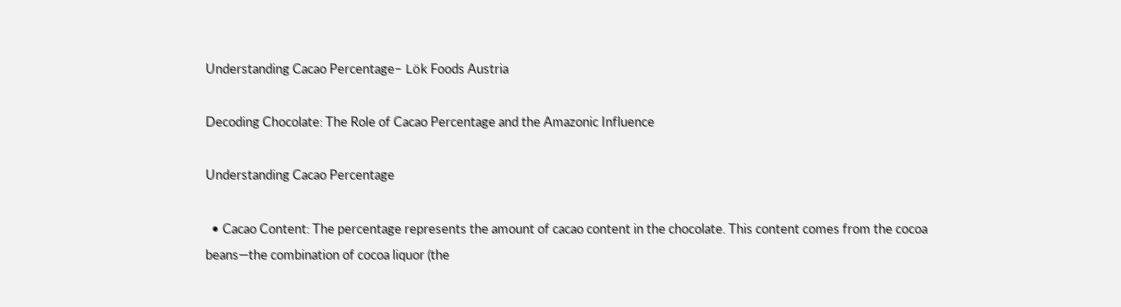Understanding Cacao Percentage– Lök Foods Austria

Decoding Chocolate: The Role of Cacao Percentage and the Amazonic Influence

Understanding Cacao Percentage

  • Cacao Content: The percentage represents the amount of cacao content in the chocolate. This content comes from the cocoa beans—the combination of cocoa liquor (the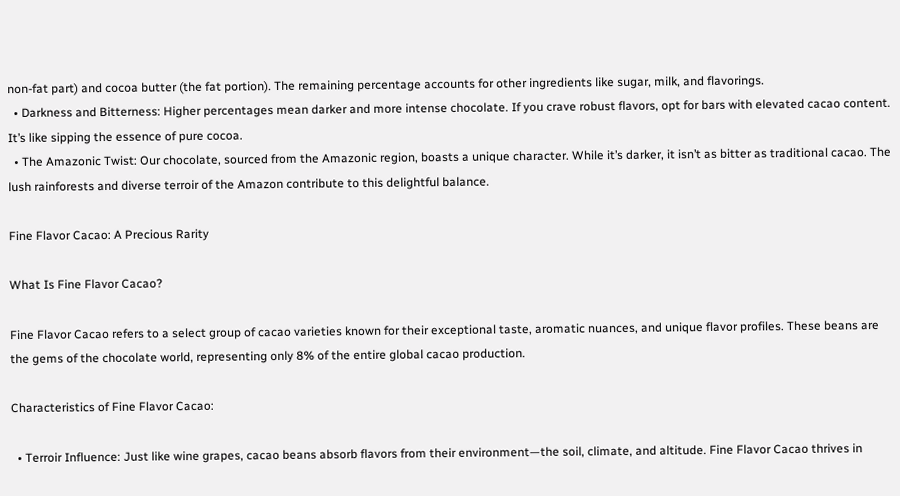non-fat part) and cocoa butter (the fat portion). The remaining percentage accounts for other ingredients like sugar, milk, and flavorings.
  • Darkness and Bitterness: Higher percentages mean darker and more intense chocolate. If you crave robust flavors, opt for bars with elevated cacao content. It’s like sipping the essence of pure cocoa.
  • The Amazonic Twist: Our chocolate, sourced from the Amazonic region, boasts a unique character. While it’s darker, it isn’t as bitter as traditional cacao. The lush rainforests and diverse terroir of the Amazon contribute to this delightful balance.

Fine Flavor Cacao: A Precious Rarity

What Is Fine Flavor Cacao?

Fine Flavor Cacao refers to a select group of cacao varieties known for their exceptional taste, aromatic nuances, and unique flavor profiles. These beans are the gems of the chocolate world, representing only 8% of the entire global cacao production.

Characteristics of Fine Flavor Cacao:

  • Terroir Influence: Just like wine grapes, cacao beans absorb flavors from their environment—the soil, climate, and altitude. Fine Flavor Cacao thrives in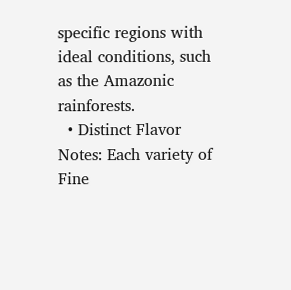specific regions with ideal conditions, such as the Amazonic rainforests.
  • Distinct Flavor Notes: Each variety of Fine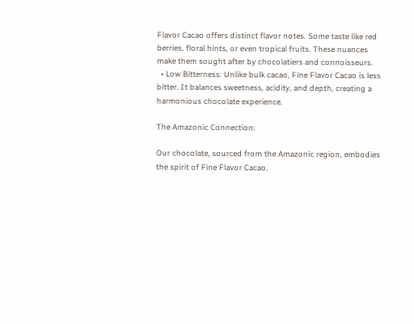Flavor Cacao offers distinct flavor notes. Some taste like red berries, floral hints, or even tropical fruits. These nuances make them sought after by chocolatiers and connoisseurs.
  • Low Bitterness: Unlike bulk cacao, Fine Flavor Cacao is less bitter. It balances sweetness, acidity, and depth, creating a harmonious chocolate experience.

The Amazonic Connection:

Our chocolate, sourced from the Amazonic region, embodies the spirit of Fine Flavor Cacao.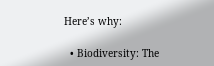Here’s why:

  • Biodiversity: The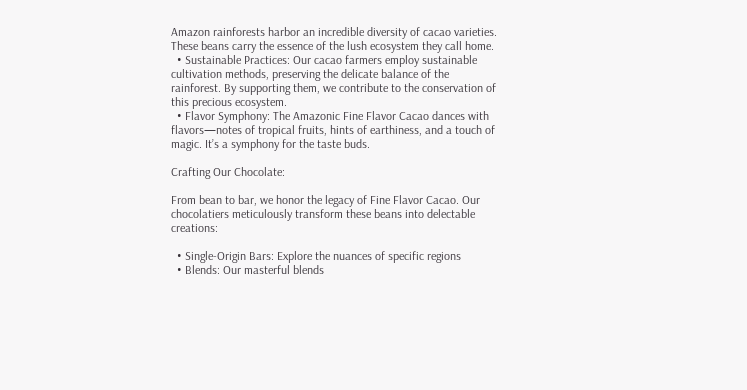Amazon rainforests harbor an incredible diversity of cacao varieties. These beans carry the essence of the lush ecosystem they call home.
  • Sustainable Practices: Our cacao farmers employ sustainable cultivation methods, preserving the delicate balance of the rainforest. By supporting them, we contribute to the conservation of this precious ecosystem.
  • Flavor Symphony: The Amazonic Fine Flavor Cacao dances with flavors—notes of tropical fruits, hints of earthiness, and a touch of magic. It’s a symphony for the taste buds.

Crafting Our Chocolate:

From bean to bar, we honor the legacy of Fine Flavor Cacao. Our chocolatiers meticulously transform these beans into delectable creations:

  • Single-Origin Bars: Explore the nuances of specific regions
  • Blends: Our masterful blends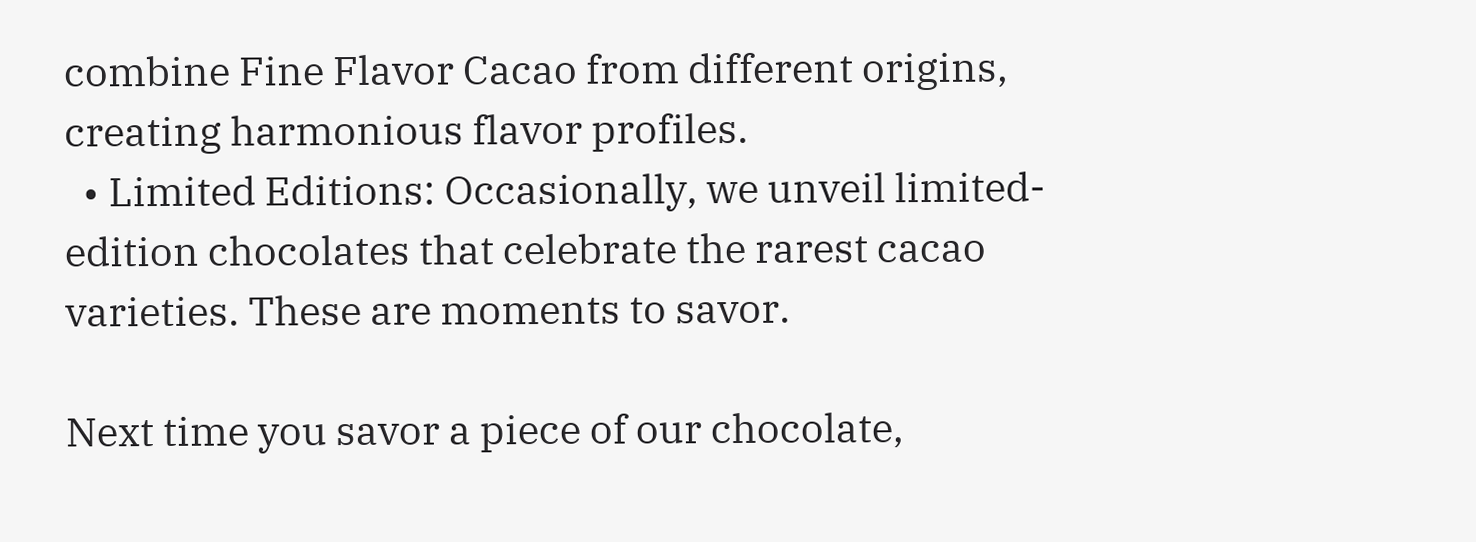combine Fine Flavor Cacao from different origins, creating harmonious flavor profiles.
  • Limited Editions: Occasionally, we unveil limited-edition chocolates that celebrate the rarest cacao varieties. These are moments to savor.

Next time you savor a piece of our chocolate,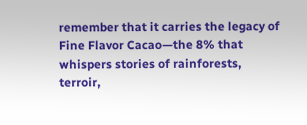remember that it carries the legacy of Fine Flavor Cacao—the 8% that whispers stories of rainforests, terroir,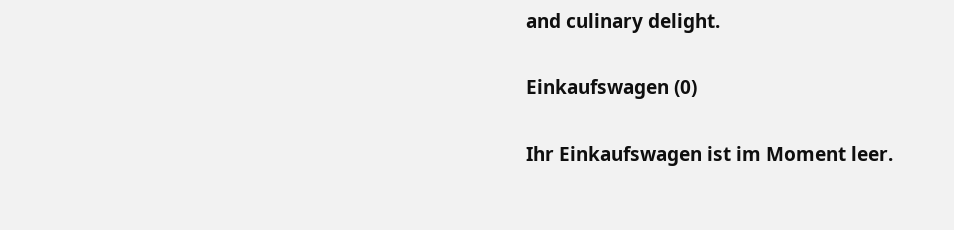and culinary delight.

Einkaufswagen (0)

Ihr Einkaufswagen ist im Moment leer.